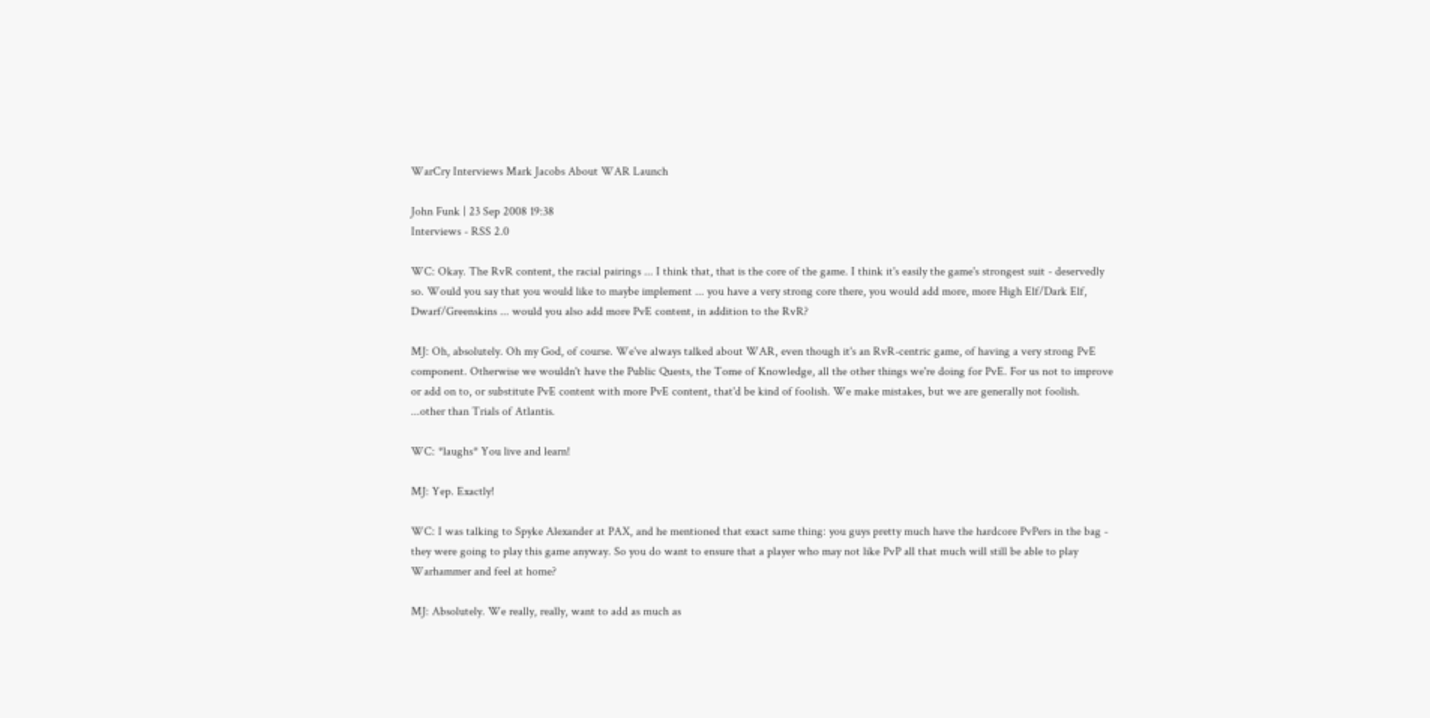WarCry Interviews Mark Jacobs About WAR Launch

John Funk | 23 Sep 2008 19:38
Interviews - RSS 2.0

WC: Okay. The RvR content, the racial pairings ... I think that, that is the core of the game. I think it's easily the game's strongest suit - deservedly so. Would you say that you would like to maybe implement ... you have a very strong core there, you would add more, more High Elf/Dark Elf, Dwarf/Greenskins ... would you also add more PvE content, in addition to the RvR?

MJ: Oh, absolutely. Oh my God, of course. We've always talked about WAR, even though it's an RvR-centric game, of having a very strong PvE component. Otherwise we wouldn't have the Public Quests, the Tome of Knowledge, all the other things we're doing for PvE. For us not to improve or add on to, or substitute PvE content with more PvE content, that'd be kind of foolish. We make mistakes, but we are generally not foolish. ...other than Trials of Atlantis.

WC: *laughs* You live and learn!

MJ: Yep. Exactly!

WC: I was talking to Spyke Alexander at PAX, and he mentioned that exact same thing: you guys pretty much have the hardcore PvPers in the bag - they were going to play this game anyway. So you do want to ensure that a player who may not like PvP all that much will still be able to play Warhammer and feel at home?

MJ: Absolutely. We really, really, want to add as much as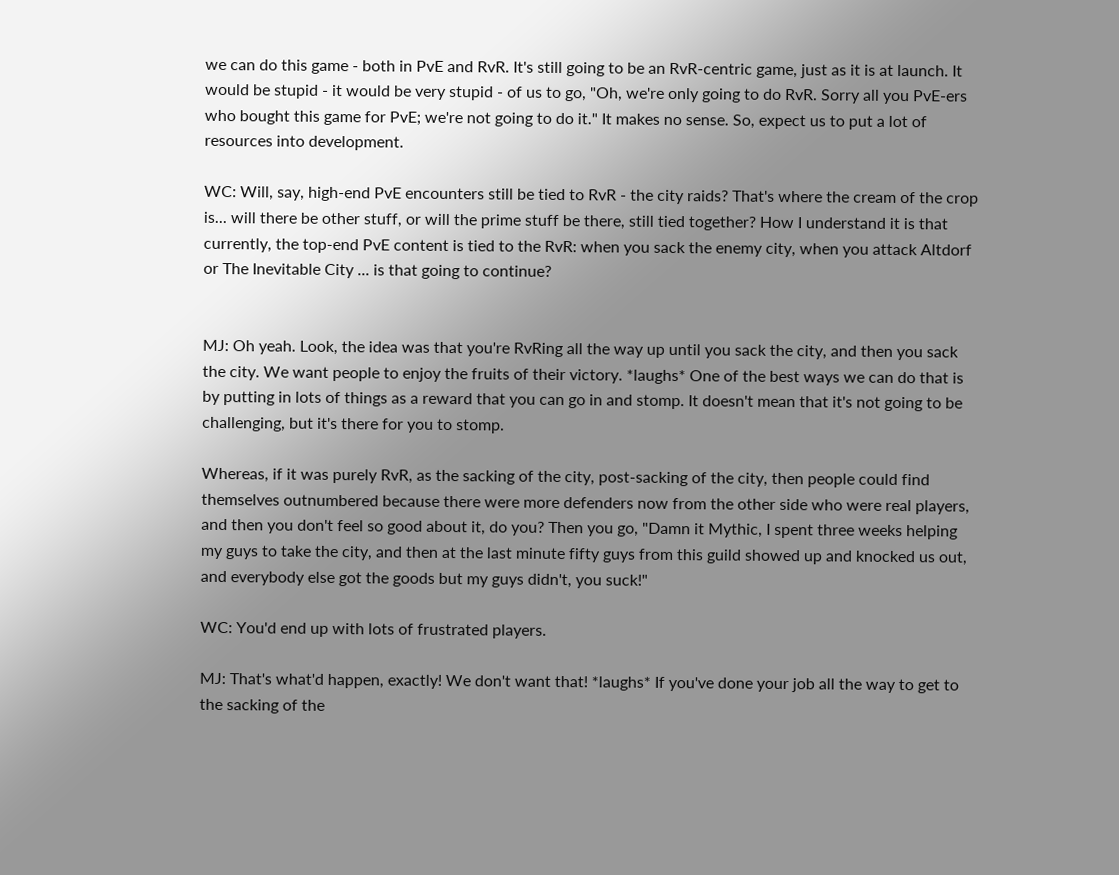we can do this game - both in PvE and RvR. It's still going to be an RvR-centric game, just as it is at launch. It would be stupid - it would be very stupid - of us to go, "Oh, we're only going to do RvR. Sorry all you PvE-ers who bought this game for PvE; we're not going to do it." It makes no sense. So, expect us to put a lot of resources into development.

WC: Will, say, high-end PvE encounters still be tied to RvR - the city raids? That's where the cream of the crop is... will there be other stuff, or will the prime stuff be there, still tied together? How I understand it is that currently, the top-end PvE content is tied to the RvR: when you sack the enemy city, when you attack Altdorf or The Inevitable City ... is that going to continue?


MJ: Oh yeah. Look, the idea was that you're RvRing all the way up until you sack the city, and then you sack the city. We want people to enjoy the fruits of their victory. *laughs* One of the best ways we can do that is by putting in lots of things as a reward that you can go in and stomp. It doesn't mean that it's not going to be challenging, but it's there for you to stomp.

Whereas, if it was purely RvR, as the sacking of the city, post-sacking of the city, then people could find themselves outnumbered because there were more defenders now from the other side who were real players, and then you don't feel so good about it, do you? Then you go, "Damn it Mythic, I spent three weeks helping my guys to take the city, and then at the last minute fifty guys from this guild showed up and knocked us out, and everybody else got the goods but my guys didn't, you suck!"

WC: You'd end up with lots of frustrated players.

MJ: That's what'd happen, exactly! We don't want that! *laughs* If you've done your job all the way to get to the sacking of the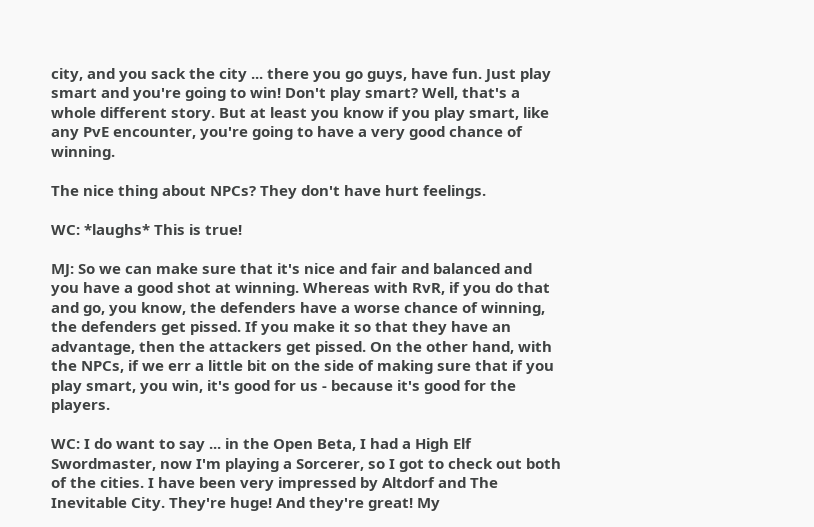city, and you sack the city ... there you go guys, have fun. Just play smart and you're going to win! Don't play smart? Well, that's a whole different story. But at least you know if you play smart, like any PvE encounter, you're going to have a very good chance of winning.

The nice thing about NPCs? They don't have hurt feelings.

WC: *laughs* This is true!

MJ: So we can make sure that it's nice and fair and balanced and you have a good shot at winning. Whereas with RvR, if you do that and go, you know, the defenders have a worse chance of winning, the defenders get pissed. If you make it so that they have an advantage, then the attackers get pissed. On the other hand, with the NPCs, if we err a little bit on the side of making sure that if you play smart, you win, it's good for us - because it's good for the players.

WC: I do want to say ... in the Open Beta, I had a High Elf Swordmaster, now I'm playing a Sorcerer, so I got to check out both of the cities. I have been very impressed by Altdorf and The Inevitable City. They're huge! And they're great! My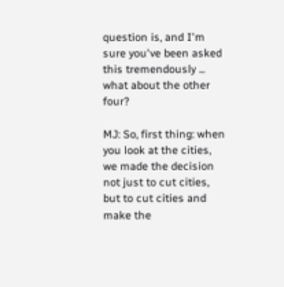question is, and I'm sure you've been asked this tremendously ... what about the other four?

MJ: So, first thing: when you look at the cities, we made the decision not just to cut cities, but to cut cities and make the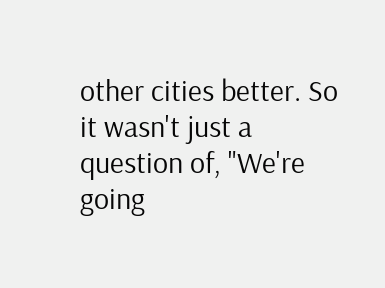other cities better. So it wasn't just a question of, "We're going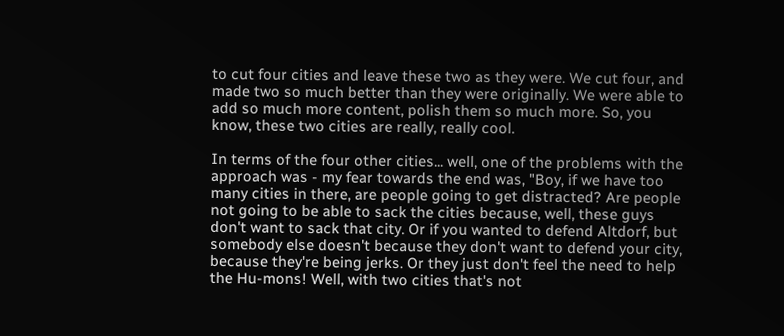to cut four cities and leave these two as they were. We cut four, and made two so much better than they were originally. We were able to add so much more content, polish them so much more. So, you know, these two cities are really, really cool.

In terms of the four other cities... well, one of the problems with the approach was - my fear towards the end was, "Boy, if we have too many cities in there, are people going to get distracted? Are people not going to be able to sack the cities because, well, these guys don't want to sack that city. Or if you wanted to defend Altdorf, but somebody else doesn't because they don't want to defend your city, because they're being jerks. Or they just don't feel the need to help the Hu-mons! Well, with two cities that's not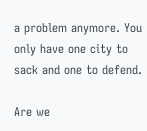a problem anymore. You only have one city to sack and one to defend.

Are we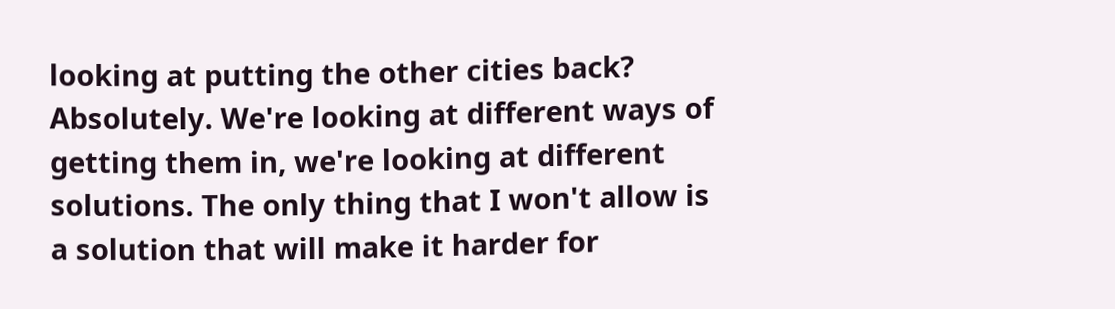looking at putting the other cities back? Absolutely. We're looking at different ways of getting them in, we're looking at different solutions. The only thing that I won't allow is a solution that will make it harder for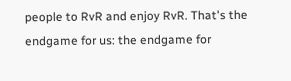people to RvR and enjoy RvR. That's the endgame for us: the endgame for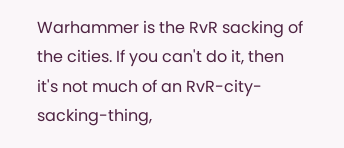Warhammer is the RvR sacking of the cities. If you can't do it, then it's not much of an RvR-city-sacking-thing,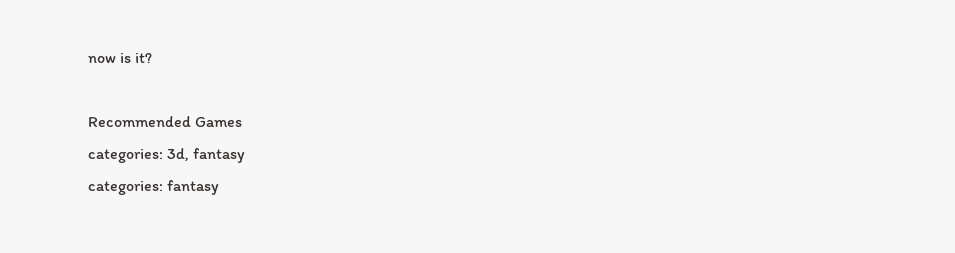now is it?

Recommended Games
categories: 3d, fantasy
categories: fantasy